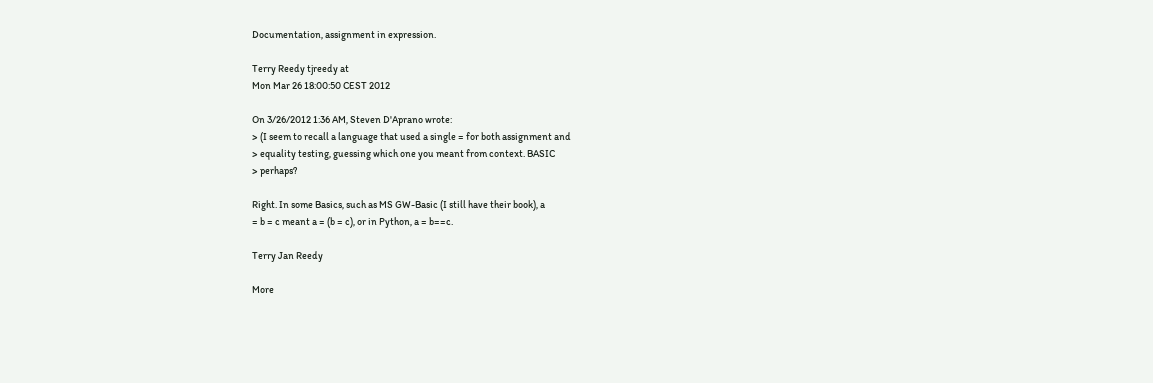Documentation, assignment in expression.

Terry Reedy tjreedy at
Mon Mar 26 18:00:50 CEST 2012

On 3/26/2012 1:36 AM, Steven D'Aprano wrote:
> (I seem to recall a language that used a single = for both assignment and
> equality testing, guessing which one you meant from context. BASIC
> perhaps?

Right. In some Basics, such as MS GW-Basic (I still have their book), a
= b = c meant a = (b = c), or in Python, a = b==c.

Terry Jan Reedy

More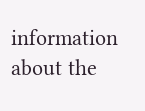information about the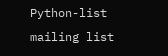Python-list mailing list